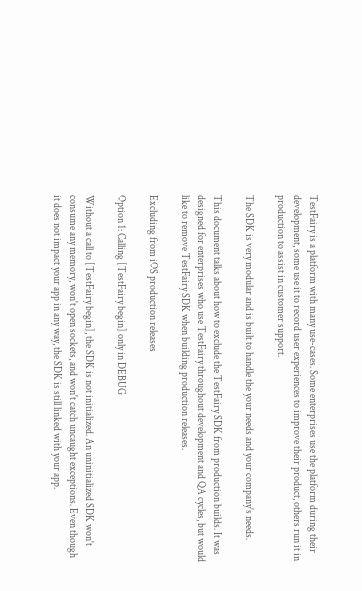TestFairy is a platform with many use-cases. Some enterprises use the platform during their development, some use it to record user experiences to improve their product, others run it in production to assist in customer support.

The SDK is very modular and is built to handle the your needs and your company's needs.

This document talks about how to exclude the TestFairy SDK from production builds. It was designed for enterprises who use TestFairy throughout development and QA cycles, but would like to remove TestFairy SDK when building production releases.

Excluding from iOS production releases

Option 1: Calling [TestFairy begin] only in DEBUG

Without a call to [TestFairy begin], the SDK is not initialized. An uninitialized SDK won't consume any memory, won't open sockets, and won't catch uncaught exceptions. Even though it does not impact your app in any way, the SDK is still linked with your app.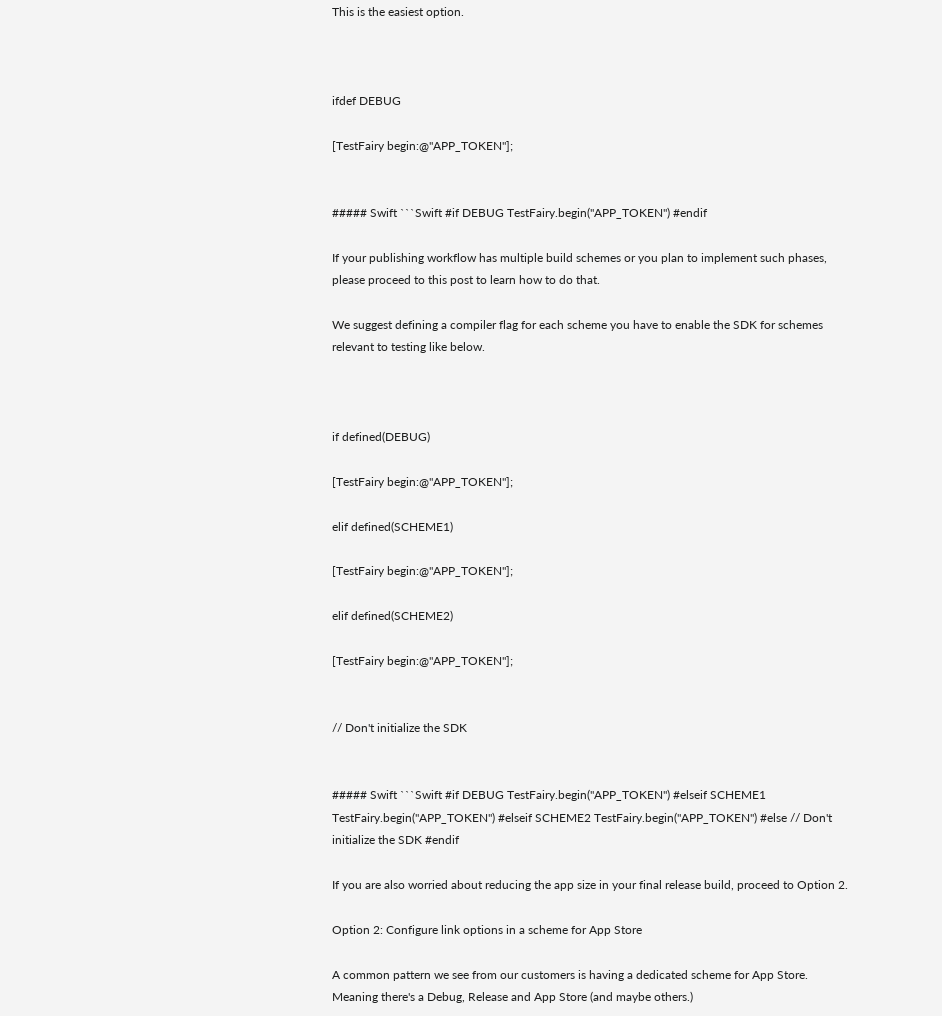This is the easiest option.



ifdef DEBUG

[TestFairy begin:@"APP_TOKEN"];


##### Swift ```Swift #if DEBUG TestFairy.begin("APP_TOKEN") #endif

If your publishing workflow has multiple build schemes or you plan to implement such phases, please proceed to this post to learn how to do that.

We suggest defining a compiler flag for each scheme you have to enable the SDK for schemes relevant to testing like below.



if defined(DEBUG)

[TestFairy begin:@"APP_TOKEN"];

elif defined(SCHEME1)

[TestFairy begin:@"APP_TOKEN"];

elif defined(SCHEME2)

[TestFairy begin:@"APP_TOKEN"];


// Don't initialize the SDK


##### Swift ```Swift #if DEBUG TestFairy.begin("APP_TOKEN") #elseif SCHEME1 TestFairy.begin("APP_TOKEN") #elseif SCHEME2 TestFairy.begin("APP_TOKEN") #else // Don't initialize the SDK #endif

If you are also worried about reducing the app size in your final release build, proceed to Option 2.

Option 2: Configure link options in a scheme for App Store

A common pattern we see from our customers is having a dedicated scheme for App Store. Meaning there's a Debug, Release and App Store (and maybe others.)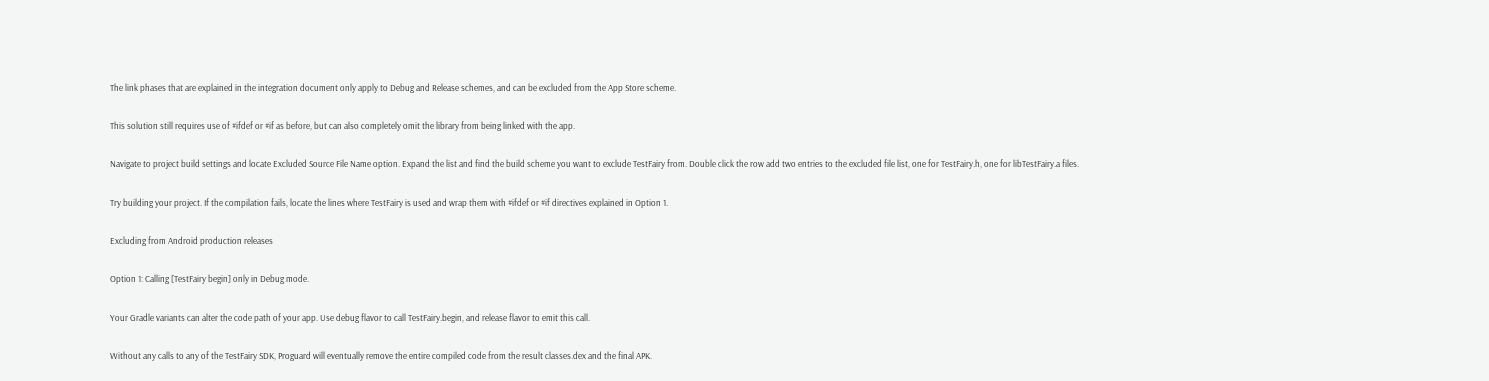The link phases that are explained in the integration document only apply to Debug and Release schemes, and can be excluded from the App Store scheme.

This solution still requires use of #ifdef or #if as before, but can also completely omit the library from being linked with the app.

Navigate to project build settings and locate Excluded Source File Name option. Expand the list and find the build scheme you want to exclude TestFairy from. Double click the row add two entries to the excluded file list, one for TestFairy.h, one for libTestFairy.a files.

Try building your project. If the compilation fails, locate the lines where TestFairy is used and wrap them with #ifdef or #if directives explained in Option 1.

Excluding from Android production releases

Option 1: Calling [TestFairy begin] only in Debug mode.

Your Gradle variants can alter the code path of your app. Use debug flavor to call TestFairy.begin, and release flavor to emit this call.

Without any calls to any of the TestFairy SDK, Proguard will eventually remove the entire compiled code from the result classes.dex and the final APK.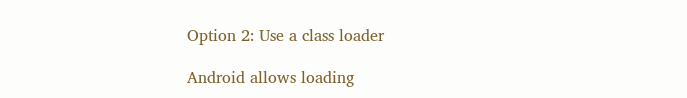Option 2: Use a class loader

Android allows loading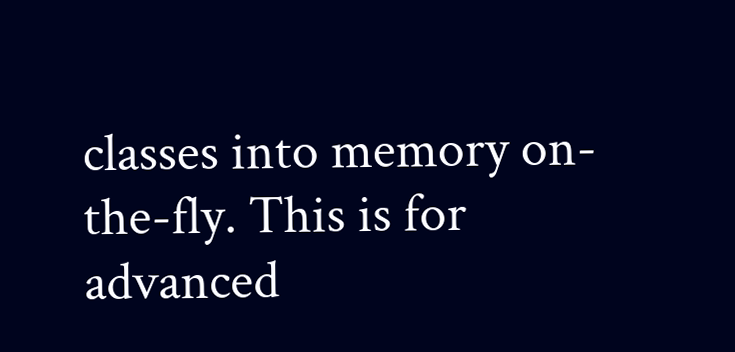classes into memory on-the-fly. This is for advanced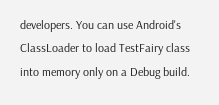developers. You can use Android's ClassLoader to load TestFairy class into memory only on a Debug build.